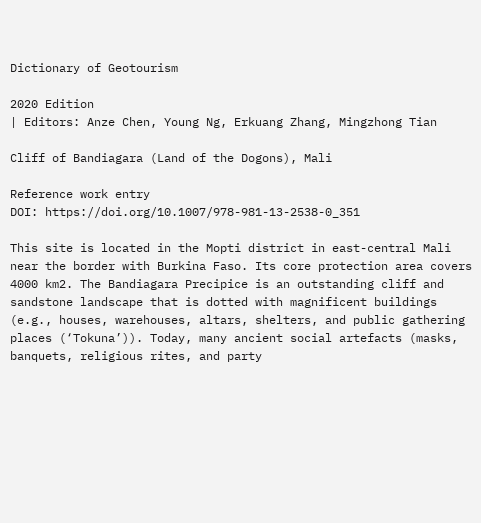Dictionary of Geotourism

2020 Edition
| Editors: Anze Chen, Young Ng, Erkuang Zhang, Mingzhong Tian

Cliff of Bandiagara (Land of the Dogons), Mali

Reference work entry
DOI: https://doi.org/10.1007/978-981-13-2538-0_351

This site is located in the Mopti district in east-central Mali near the border with Burkina Faso. Its core protection area covers 4000 km2. The Bandiagara Precipice is an outstanding cliff and sandstone landscape that is dotted with magnificent buildings (e.g., houses, warehouses, altars, shelters, and public gathering places (‘Tokuna’)). Today, many ancient social artefacts (masks, banquets, religious rites, and party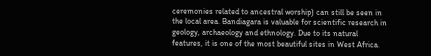ceremonies related to ancestral worship) can still be seen in the local area. Bandiagara is valuable for scientific research in geology, archaeology and ethnology. Due to its natural features, it is one of the most beautiful sites in West Africa.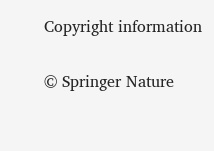Copyright information

© Springer Nature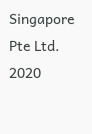Singapore Pte Ltd. 2020